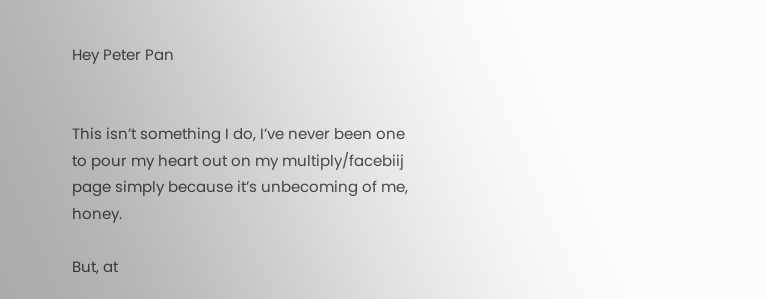Hey Peter Pan


This isn’t something I do, I’ve never been one to pour my heart out on my multiply/facebiij page simply because it’s unbecoming of me, honey.

But, at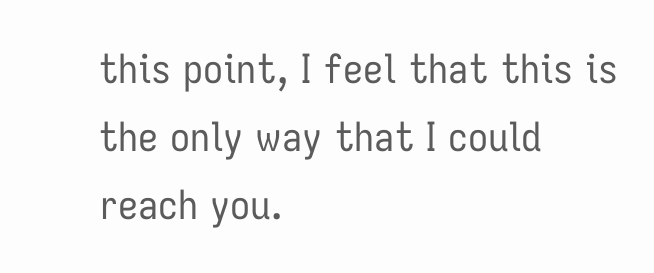this point, I feel that this is the only way that I could reach you.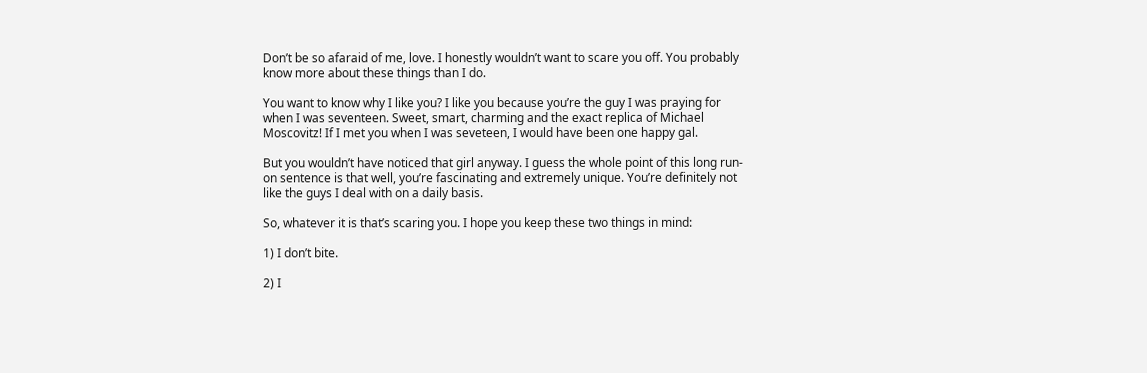Don’t be so afaraid of me, love. I honestly wouldn’t want to scare you off. You probably know more about these things than I do.

You want to know why I like you? I like you because you’re the guy I was praying for when I was seventeen. Sweet, smart, charming and the exact replica of Michael Moscovitz! If I met you when I was seveteen, I would have been one happy gal.

But you wouldn’t have noticed that girl anyway. I guess the whole point of this long run-on sentence is that well, you’re fascinating and extremely unique. You’re definitely not like the guys I deal with on a daily basis.

So, whatever it is that’s scaring you. I hope you keep these two things in mind:

1) I don’t bite.

2) I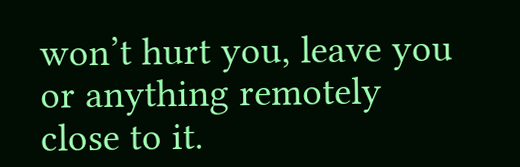won’t hurt you, leave you or anything remotely close to it.